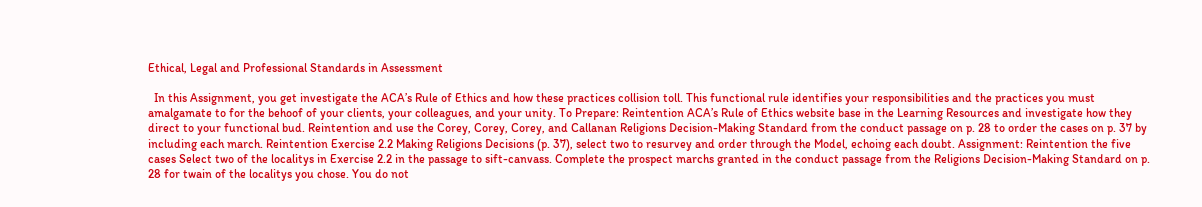Ethical, Legal and Professional Standards in Assessment

  In this Assignment, you get investigate the ACA’s Rule of Ethics and how these practices collision toll. This functional rule identifies your responsibilities and the practices you must amalgamate to for the behoof of your clients, your colleagues, and your unity. To Prepare: Reintention ACA’s Rule of Ethics website base in the Learning Resources and investigate how they direct to your functional bud. Reintention and use the Corey, Corey, Corey, and Callanan Religions Decision-Making Standard from the conduct passage on p. 28 to order the cases on p. 37 by including each march. Reintention Exercise 2.2 Making Religions Decisions (p. 37), select two to resurvey and order through the Model, echoing each doubt. Assignment: Reintention the five cases Select two of the localitys in Exercise 2.2 in the passage to sift-canvass. Complete the prospect marchs granted in the conduct passage from the Religions Decision-Making Standard on p. 28 for twain of the localitys you chose. You do not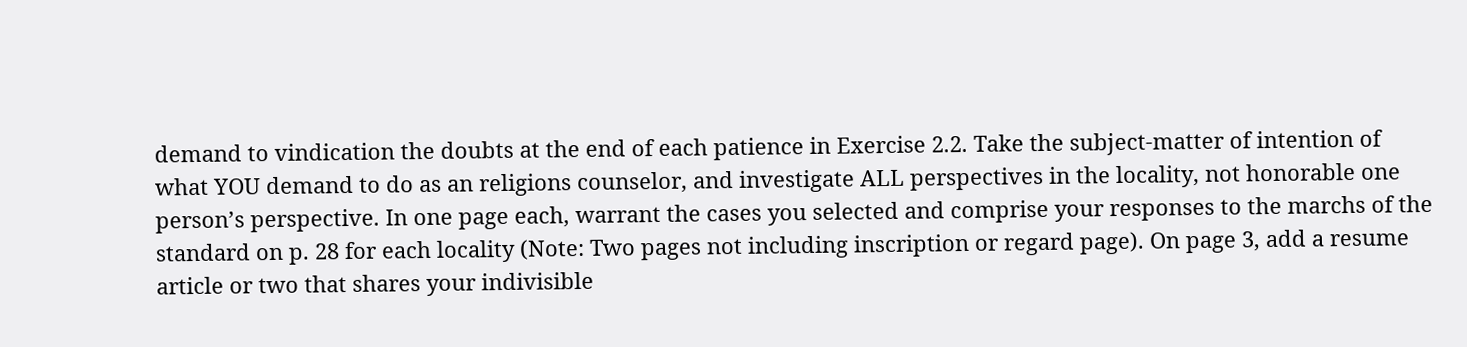demand to vindication the doubts at the end of each patience in Exercise 2.2. Take the subject-matter of intention of what YOU demand to do as an religions counselor, and investigate ALL perspectives in the locality, not honorable one person’s perspective. In one page each, warrant the cases you selected and comprise your responses to the marchs of the standard on p. 28 for each locality (Note: Two pages not including inscription or regard page). On page 3, add a resume article or two that shares your indivisible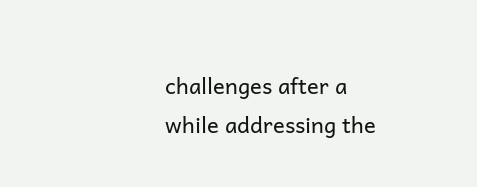challenges after a while addressing the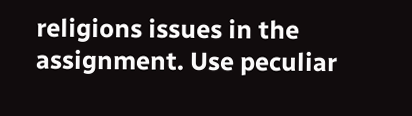religions issues in the assignment. Use peculiar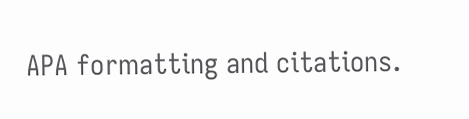APA formatting and citations.